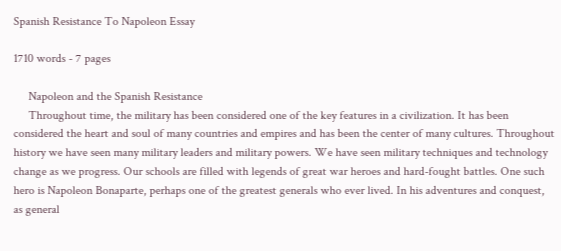Spanish Resistance To Napoleon Essay

1710 words - 7 pages

     Napoleon and the Spanish Resistance
     Throughout time, the military has been considered one of the key features in a civilization. It has been considered the heart and soul of many countries and empires and has been the center of many cultures. Throughout history we have seen many military leaders and military powers. We have seen military techniques and technology change as we progress. Our schools are filled with legends of great war heroes and hard-fought battles. One such hero is Napoleon Bonaparte, perhaps one of the greatest generals who ever lived. In his adventures and conquest, as general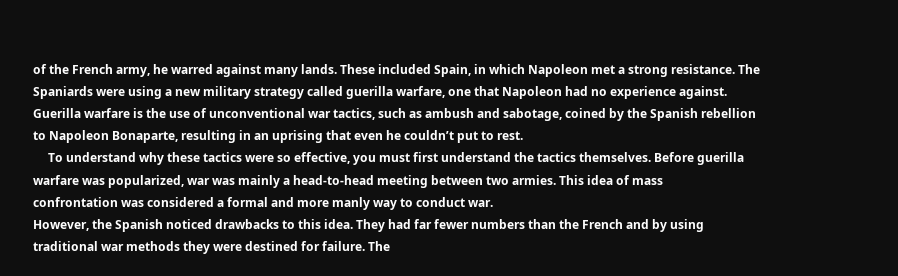of the French army, he warred against many lands. These included Spain, in which Napoleon met a strong resistance. The Spaniards were using a new military strategy called guerilla warfare, one that Napoleon had no experience against. Guerilla warfare is the use of unconventional war tactics, such as ambush and sabotage, coined by the Spanish rebellion to Napoleon Bonaparte, resulting in an uprising that even he couldn’t put to rest.
     To understand why these tactics were so effective, you must first understand the tactics themselves. Before guerilla warfare was popularized, war was mainly a head-to-head meeting between two armies. This idea of mass
confrontation was considered a formal and more manly way to conduct war.
However, the Spanish noticed drawbacks to this idea. They had far fewer numbers than the French and by using traditional war methods they were destined for failure. The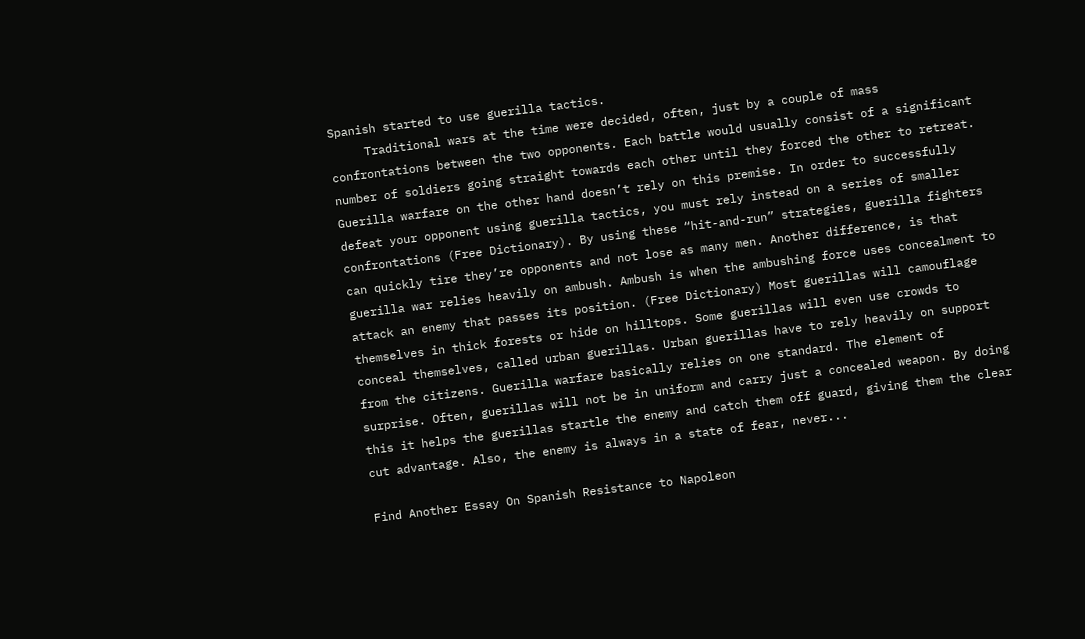Spanish started to use guerilla tactics.
     Traditional wars at the time were decided, often, just by a couple of mass confrontations between the two opponents. Each battle would usually consist of a significant number of soldiers going straight towards each other until they forced the other to retreat. Guerilla warfare on the other hand doesn’t rely on this premise. In order to successfully defeat your opponent using guerilla tactics, you must rely instead on a series of smaller confrontations (Free Dictionary). By using these “hit-and-run” strategies, guerilla fighters can quickly tire they’re opponents and not lose as many men. Another difference, is that guerilla war relies heavily on ambush. Ambush is when the ambushing force uses concealment to attack an enemy that passes its position. (Free Dictionary) Most guerillas will camouflage themselves in thick forests or hide on hilltops. Some guerillas will even use crowds to conceal themselves, called urban guerillas. Urban guerillas have to rely heavily on support from the citizens. Guerilla warfare basically relies on one standard. The element of surprise. Often, guerillas will not be in uniform and carry just a concealed weapon. By doing this it helps the guerillas startle the enemy and catch them off guard, giving them the clear cut advantage. Also, the enemy is always in a state of fear, never...

Find Another Essay On Spanish Resistance to Napoleon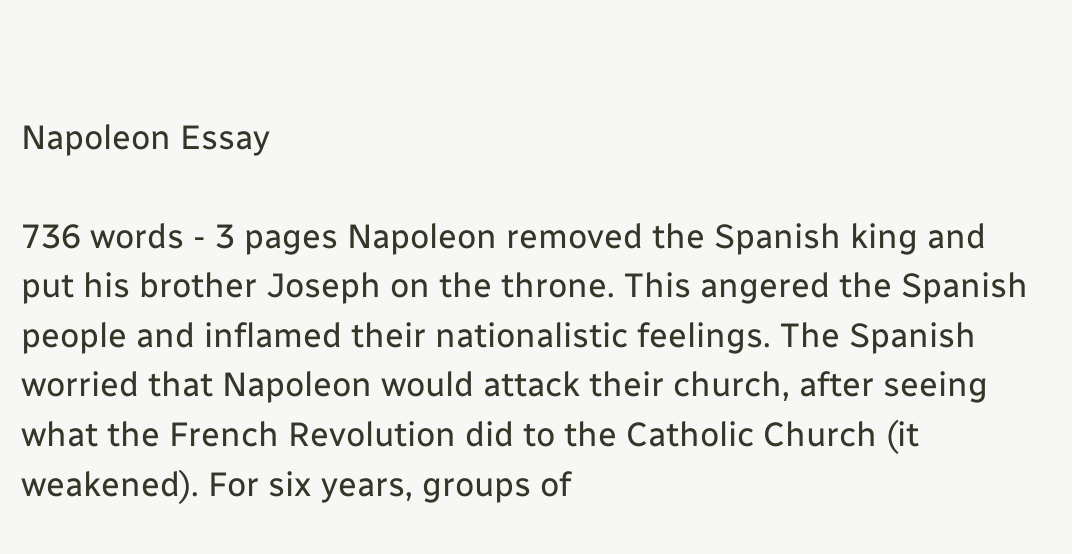Napoleon Essay

736 words - 3 pages Napoleon removed the Spanish king and put his brother Joseph on the throne. This angered the Spanish people and inflamed their nationalistic feelings. The Spanish worried that Napoleon would attack their church, after seeing what the French Revolution did to the Catholic Church (it weakened). For six years, groups of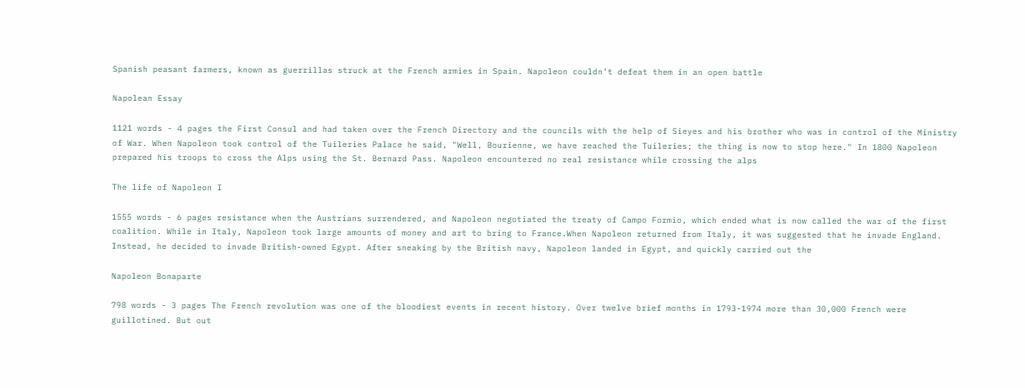Spanish peasant farmers, known as guerrillas struck at the French armies in Spain. Napoleon couldn’t defeat them in an open battle

Napolean Essay

1121 words - 4 pages the First Consul and had taken over the French Directory and the councils with the help of Sieyes and his brother who was in control of the Ministry of War. When Napoleon took control of the Tuileries Palace he said, "Well, Bourienne, we have reached the Tuileries; the thing is now to stop here." In 1800 Napoleon prepared his troops to cross the Alps using the St. Bernard Pass. Napoleon encountered no real resistance while crossing the alps

The life of Napoleon I

1555 words - 6 pages resistance when the Austrians surrendered, and Napoleon negotiated the treaty of Campo Formio, which ended what is now called the war of the first coalition. While in Italy, Napoleon took large amounts of money and art to bring to France.When Napoleon returned from Italy, it was suggested that he invade England. Instead, he decided to invade British-owned Egypt. After sneaking by the British navy, Napoleon landed in Egypt, and quickly carried out the

Napoleon Bonaparte

798 words - 3 pages The French revolution was one of the bloodiest events in recent history. Over twelve brief months in 1793-1974 more than 30,000 French were guillotined. But out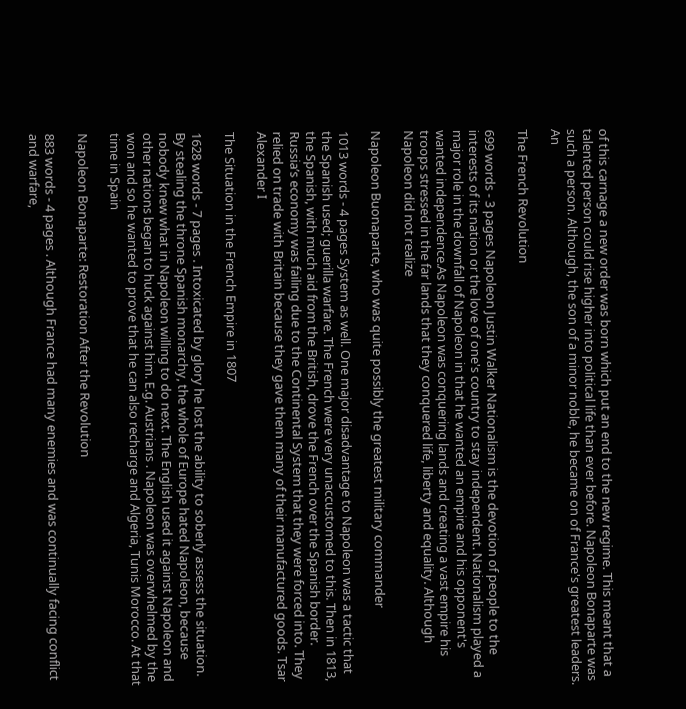of this carnage a new order was born which put an end to the new regime. This meant that a talented person could rise higher into political life than ever before. Napoleon Bonaparte was such a person. Although, the son of a minor noble, he became on of France's greatest leaders. An

The French Revolution

699 words - 3 pages Napoleon Justin Walker Nationalism is the devotion of people to the interests of its nation or the love of one's country to stay independent. Nationalism played a major role in the downfall of Napoleon in that he wanted an empire and his opponent's wanted independence.As Napoleon was conquering lands and creating a vast empire his troops stressed in the far lands that they conquered life, liberty and equality. Although Napoleon did not realize

Napoleon Buonaparte, who was quite possibly the greatest military commander

1013 words - 4 pages System as well. One major disadvantage to Napoleon was a tactic that the Spanish used; guerilla warfare. The French were very unaccustomed to this. Then in 1813, the Spanish, with much aid from the British, drove the French over the Spanish border. Russia’s economy was failing due to the Continental System that they were forced into. They relied on trade with Britain because they gave them many of their manufactured goods. Tsar Alexander I

The Situation in the French Empire in 1807

1628 words - 7 pages . Intoxicated by glory he lost the ability to soberly assess the situation. By stealing the throne Spanish monarchy, the whole of Europe hated Napoleon, because nobody knew what in Napoleon willing to do next. The English used it against Napoleon and other nations began to huck against him. E.g. Austrians . Napoleon was overwhelmed by the won and so he wanted to prove that he can also recharge and Algeria, Tunis Morocco. At that time in Spain

Napoleon Bonaparte: Restoration After the Revolution

883 words - 4 pages . Although France had many enemies and was continually facing conflict and warfare,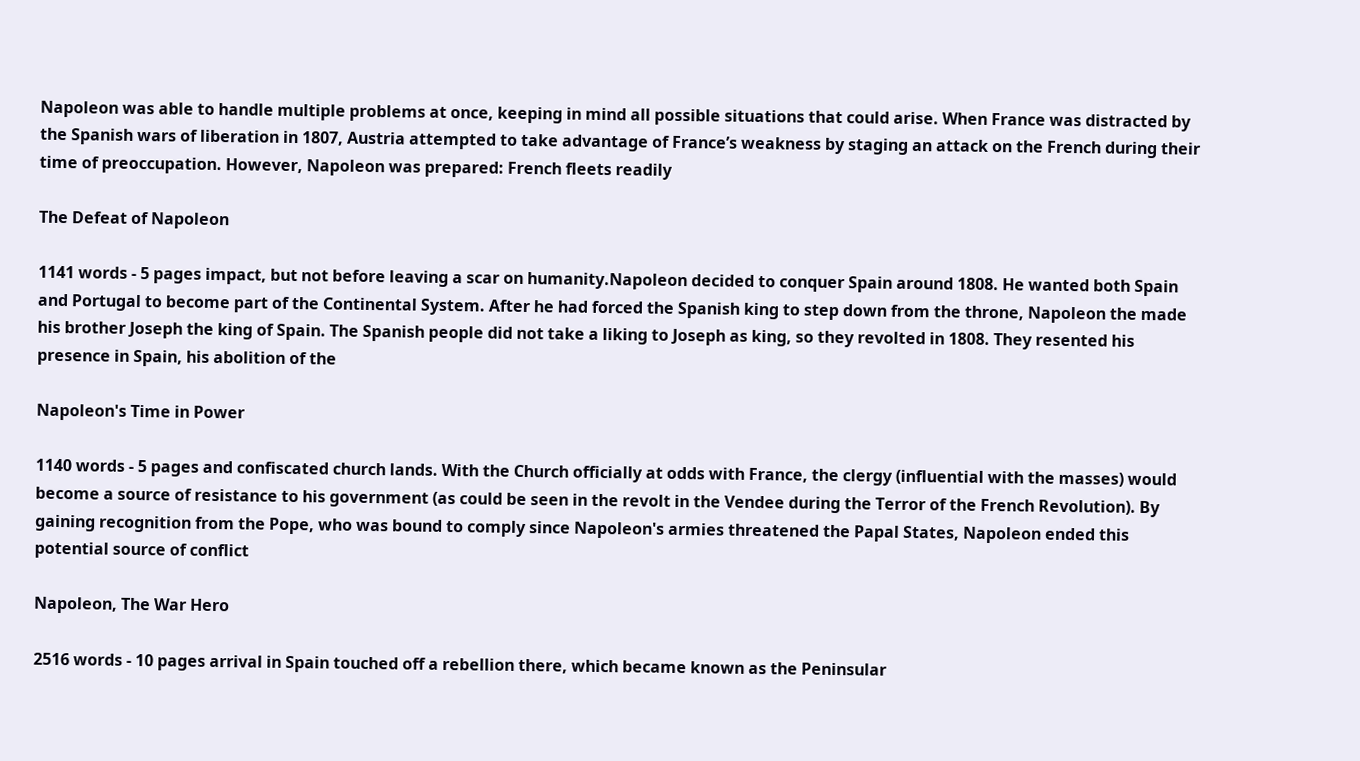Napoleon was able to handle multiple problems at once, keeping in mind all possible situations that could arise. When France was distracted by the Spanish wars of liberation in 1807, Austria attempted to take advantage of France’s weakness by staging an attack on the French during their time of preoccupation. However, Napoleon was prepared: French fleets readily

The Defeat of Napoleon

1141 words - 5 pages impact, but not before leaving a scar on humanity.Napoleon decided to conquer Spain around 1808. He wanted both Spain and Portugal to become part of the Continental System. After he had forced the Spanish king to step down from the throne, Napoleon the made his brother Joseph the king of Spain. The Spanish people did not take a liking to Joseph as king, so they revolted in 1808. They resented his presence in Spain, his abolition of the

Napoleon's Time in Power

1140 words - 5 pages and confiscated church lands. With the Church officially at odds with France, the clergy (influential with the masses) would become a source of resistance to his government (as could be seen in the revolt in the Vendee during the Terror of the French Revolution). By gaining recognition from the Pope, who was bound to comply since Napoleon's armies threatened the Papal States, Napoleon ended this potential source of conflict

Napoleon, The War Hero

2516 words - 10 pages arrival in Spain touched off a rebellion there, which became known as the Peninsular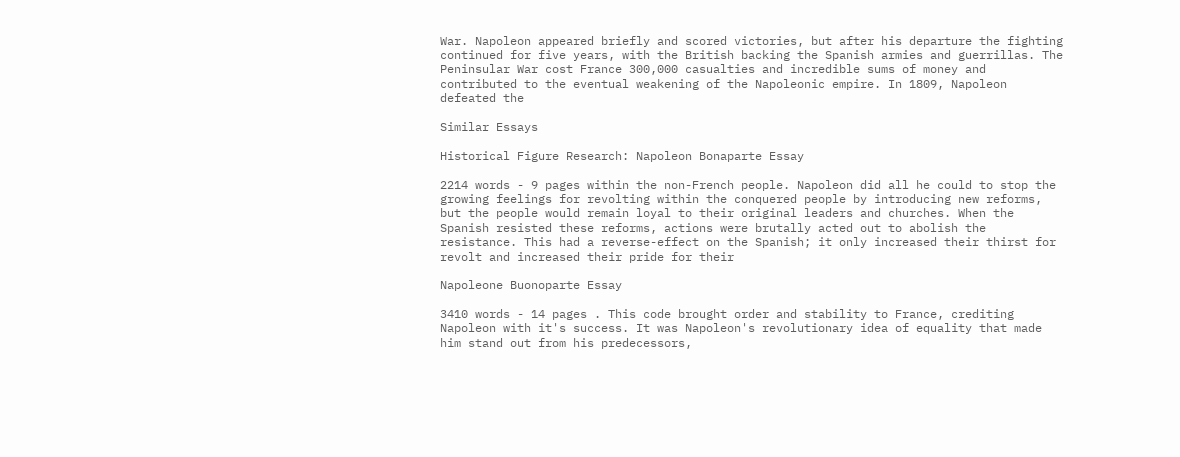War. Napoleon appeared briefly and scored victories, but after his departure the fighting continued for five years, with the British backing the Spanish armies and guerrillas. The Peninsular War cost France 300,000 casualties and incredible sums of money and contributed to the eventual weakening of the Napoleonic empire. In 1809, Napoleon defeated the

Similar Essays

Historical Figure Research: Napoleon Bonaparte Essay

2214 words - 9 pages within the non-French people. Napoleon did all he could to stop the growing feelings for revolting within the conquered people by introducing new reforms, but the people would remain loyal to their original leaders and churches. When the Spanish resisted these reforms, actions were brutally acted out to abolish the resistance. This had a reverse-effect on the Spanish; it only increased their thirst for revolt and increased their pride for their

Napoleone Buonoparte Essay

3410 words - 14 pages . This code brought order and stability to France, crediting Napoleon with it's success. It was Napoleon's revolutionary idea of equality that made him stand out from his predecessors,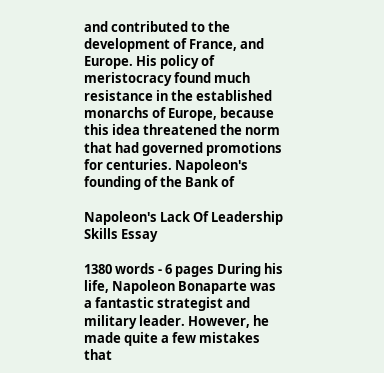and contributed to the development of France, and Europe. His policy of meristocracy found much resistance in the established monarchs of Europe, because this idea threatened the norm that had governed promotions for centuries. Napoleon's founding of the Bank of

Napoleon's Lack Of Leadership Skills Essay

1380 words - 6 pages During his life, Napoleon Bonaparte was a fantastic strategist and military leader. However, he made quite a few mistakes that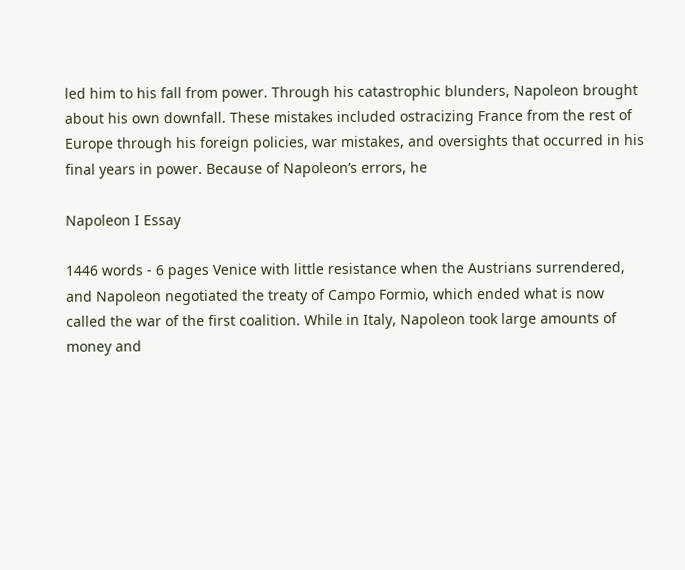led him to his fall from power. Through his catastrophic blunders, Napoleon brought about his own downfall. These mistakes included ostracizing France from the rest of Europe through his foreign policies, war mistakes, and oversights that occurred in his final years in power. Because of Napoleon’s errors, he

Napoleon I Essay

1446 words - 6 pages Venice with little resistance when the Austrians surrendered, and Napoleon negotiated the treaty of Campo Formio, which ended what is now called the war of the first coalition. While in Italy, Napoleon took large amounts of money and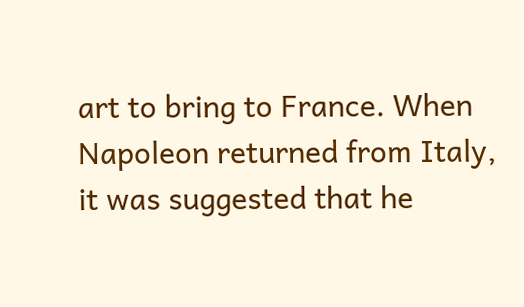art to bring to France. When Napoleon returned from Italy, it was suggested that he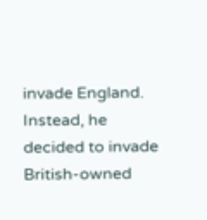invade England. Instead, he decided to invade British-owned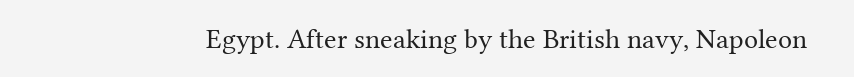Egypt. After sneaking by the British navy, Napoleon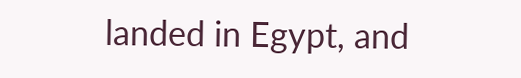landed in Egypt, and